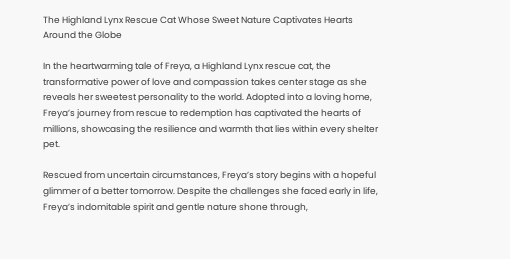The Highland Lynx Rescue Cat Whose Sweet Nature Captivates Hearts Around the Globe

In the heartwarming tale of Freya, a Highland Lynx rescue cat, the transformative power of love and compassion takes center stage as she reveals her sweetest personality to the world. Adopted into a loving home, Freya’s journey from rescue to redemption has captivated the hearts of millions, showcasing the resilience and warmth that lies within every shelter pet.

Rescued from uncertain circumstances, Freya’s story begins with a hopeful glimmer of a better tomorrow. Despite the challenges she faced early in life, Freya’s indomitable spirit and gentle nature shone through,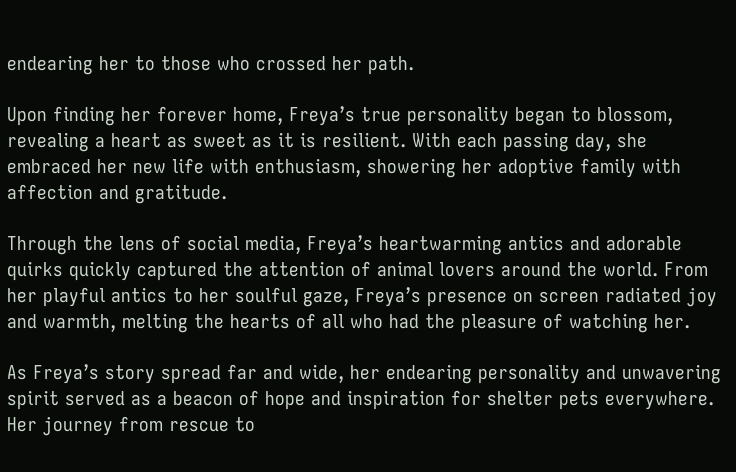endearing her to those who crossed her path.

Upon finding her forever home, Freya’s true personality began to blossom, revealing a heart as sweet as it is resilient. With each passing day, she embraced her new life with enthusiasm, showering her adoptive family with affection and gratitude.

Through the lens of social media, Freya’s heartwarming antics and adorable quirks quickly captured the attention of animal lovers around the world. From her playful antics to her soulful gaze, Freya’s presence on screen radiated joy and warmth, melting the hearts of all who had the pleasure of watching her.

As Freya’s story spread far and wide, her endearing personality and unwavering spirit served as a beacon of hope and inspiration for shelter pets everywhere. Her journey from rescue to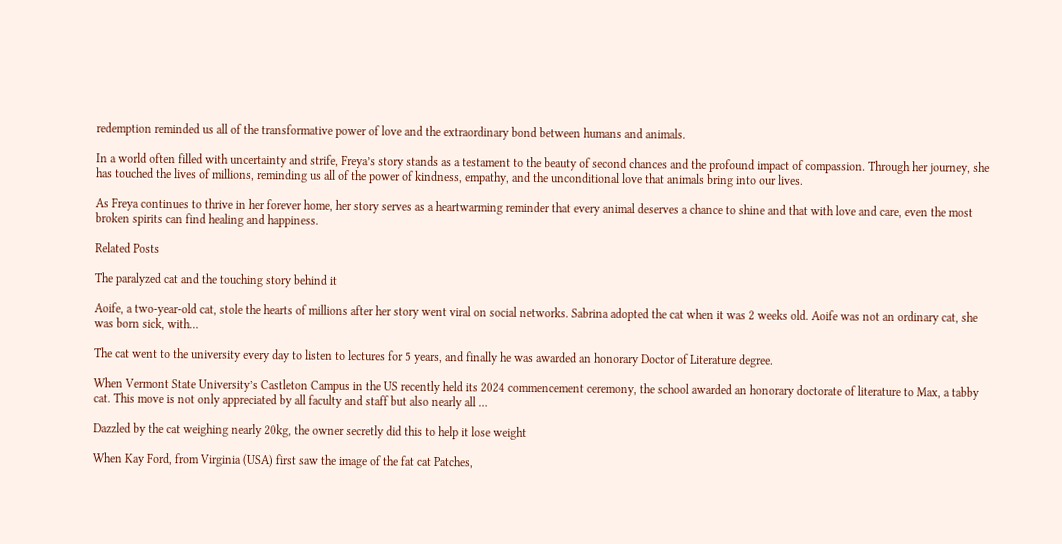redemption reminded us all of the transformative power of love and the extraordinary bond between humans and animals.

In a world often filled with uncertainty and strife, Freya’s story stands as a testament to the beauty of second chances and the profound impact of compassion. Through her journey, she has touched the lives of millions, reminding us all of the power of kindness, empathy, and the unconditional love that animals bring into our lives.

As Freya continues to thrive in her forever home, her story serves as a heartwarming reminder that every animal deserves a chance to shine and that with love and care, even the most broken spirits can find healing and happiness.

Related Posts

The paralyzed cat and the touching story behind it

Aoife, a two-year-old cat, stole the hearts of millions after her story went viral on social networks. Sabrina adopted the cat when it was 2 weeks old. Aoife was not an ordinary cat, she was born sick, with…

The cat went to the university every day to listen to lectures for 5 years, and finally he was awarded an honorary Doctor of Literature degree.

When Vermont State University’s Castleton Campus in the US recently held its 2024 commencement ceremony, the school awarded an honorary doctorate of literature to Max, a tabby cat. This move is not only appreciated by all faculty and staff but also nearly all …

Dazzled by the cat weighing nearly 20kg, the owner secretly did this to help it lose weight

When Kay Ford, from Virginia (USA) first saw the image of the fat cat Patches,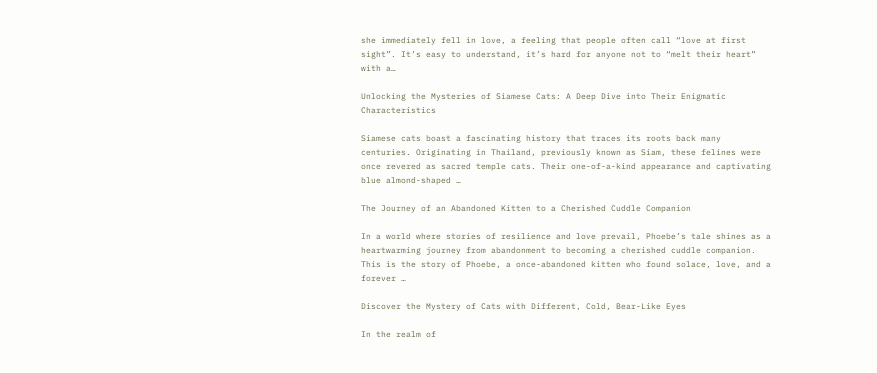she immediately fell in love, a feeling that people often call “love at first sight”. It’s easy to understand, it’s hard for anyone not to “melt their heart” with a…

Unlocking the Mysteries of Siamese Cats: A Deep Dive into Their Enigmatic Characteristics

Siamese cats boast a fascinating history that traces its roots back many centuries. Originating in Thailand, previously known as Siam, these felines were once revered as sacred temple cats. Their one-of-a-kind appearance and captivating blue almond-shaped …

The Journey of an Abandoned Kitten to a Cherished Cuddle Companion

In a world where stories of resilience and love prevail, Phoebe’s tale shines as a heartwarming journey from abandonment to becoming a cherished cuddle companion. This is the story of Phoebe, a once-abandoned kitten who found solace, love, and a forever …

Discover the Mystery of Cats with Different, Cold, Bear-Like Eyes

In the realm of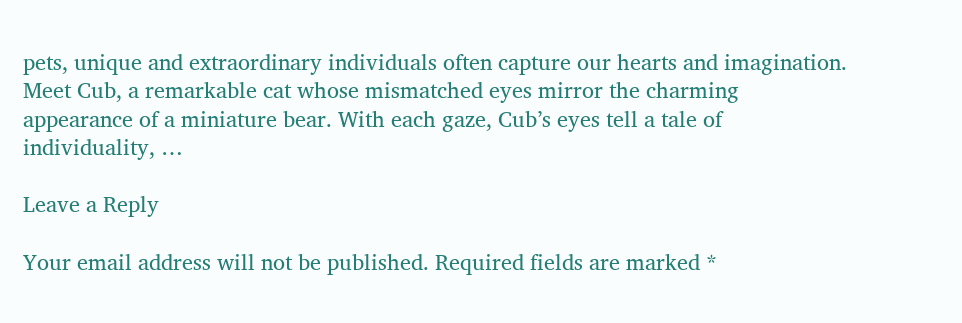pets, unique and extraordinary individuals often capture our hearts and imagination. Meet Cub, a remarkable cat whose mismatched eyes mirror the charming appearance of a miniature bear. With each gaze, Cub’s eyes tell a tale of individuality, …

Leave a Reply

Your email address will not be published. Required fields are marked *